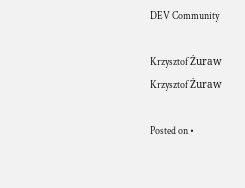DEV Community

Krzysztof Żuraw
Krzysztof Żuraw

Posted on •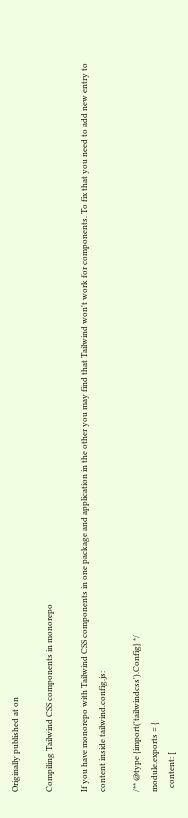Originally published at on

Compiling Tailwind CSS components in monorepo

If you have monorepo with Tailwind CSS components in one package and application in the other you may find that Tailwind won't work for components. To fix that you need to add new entry to content inside tailwind.config.js:

/** @type {import('tailwindcss').Config} */
module.exports = {
  content: [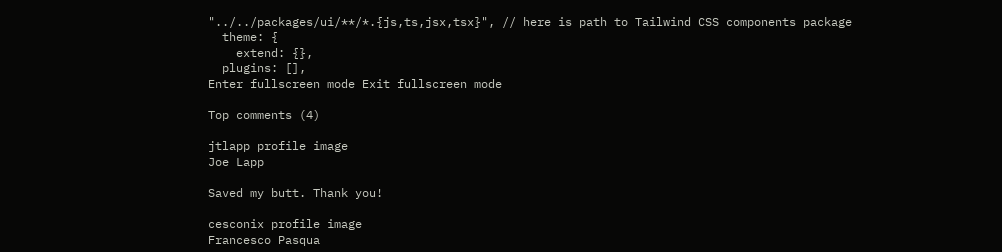"../../packages/ui/**/*.{js,ts,jsx,tsx}", // here is path to Tailwind CSS components package
  theme: {
    extend: {},
  plugins: [],
Enter fullscreen mode Exit fullscreen mode

Top comments (4)

jtlapp profile image
Joe Lapp

Saved my butt. Thank you!

cesconix profile image
Francesco Pasqua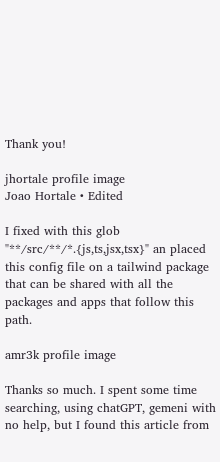Thank you!

jhortale profile image
Joao Hortale • Edited

I fixed with this glob "**/src/**/*.{js,ts,jsx,tsx}" an placed this config file on a tailwind package that can be shared with all the packages and apps that follow this path.

amr3k profile image

Thanks so much. I spent some time searching, using chatGPT, gemeni with no help, but I found this article from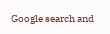Google search and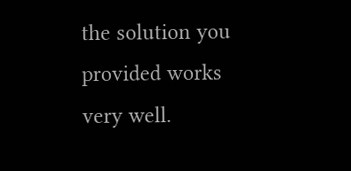the solution you provided works very well.